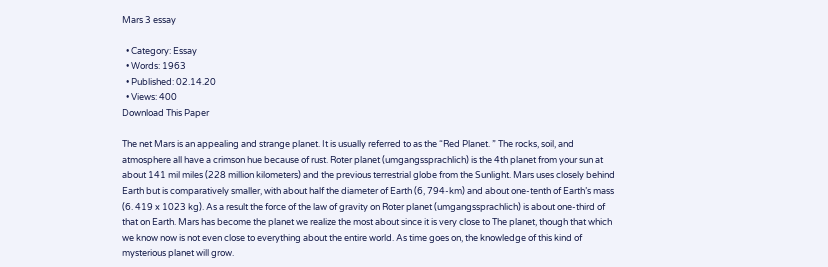Mars 3 essay

  • Category: Essay
  • Words: 1963
  • Published: 02.14.20
  • Views: 400
Download This Paper

The net Mars is an appealing and strange planet. It is usually referred to as the “Red Planet. ” The rocks, soil, and atmosphere all have a crimson hue because of rust. Roter planet (umgangssprachlich) is the 4th planet from your sun at about 141 mil miles (228 million kilometers) and the previous terrestrial globe from the Sunlight. Mars uses closely behind Earth but is comparatively smaller, with about half the diameter of Earth (6, 794-km) and about one-tenth of Earth’s mass (6. 419 x 1023 kg). As a result the force of the law of gravity on Roter planet (umgangssprachlich) is about one-third of that on Earth. Mars has become the planet we realize the most about since it is very close to The planet, though that which we know now is not even close to everything about the entire world. As time goes on, the knowledge of this kind of mysterious planet will grow.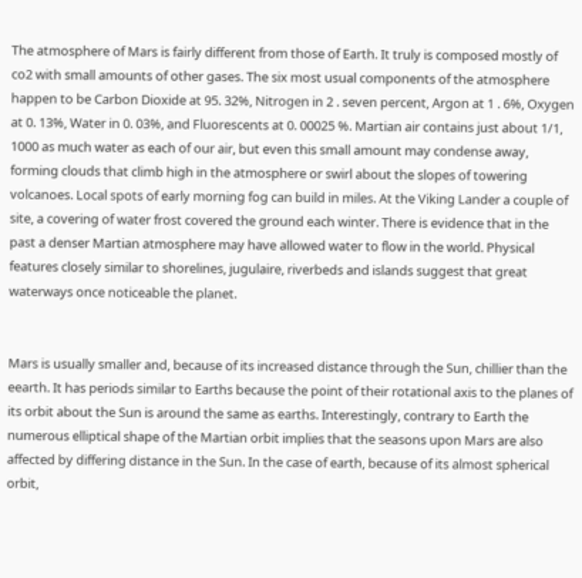The atmosphere of Mars is fairly different from those of Earth. It truly is composed mostly of co2 with small amounts of other gases. The six most usual components of the atmosphere happen to be Carbon Dioxide at 95. 32%, Nitrogen in 2 . seven percent, Argon at 1 . 6%, Oxygen at 0. 13%, Water in 0. 03%, and Fluorescents at 0. 00025 %. Martian air contains just about 1/1, 1000 as much water as each of our air, but even this small amount may condense away, forming clouds that climb high in the atmosphere or swirl about the slopes of towering volcanoes. Local spots of early morning fog can build in miles. At the Viking Lander a couple of site, a covering of water frost covered the ground each winter. There is evidence that in the past a denser Martian atmosphere may have allowed water to flow in the world. Physical features closely similar to shorelines, jugulaire, riverbeds and islands suggest that great waterways once noticeable the planet.


Mars is usually smaller and, because of its increased distance through the Sun, chillier than the eearth. It has periods similar to Earths because the point of their rotational axis to the planes of its orbit about the Sun is around the same as earths. Interestingly, contrary to Earth the numerous elliptical shape of the Martian orbit implies that the seasons upon Mars are also affected by differing distance in the Sun. In the case of earth, because of its almost spherical orbit,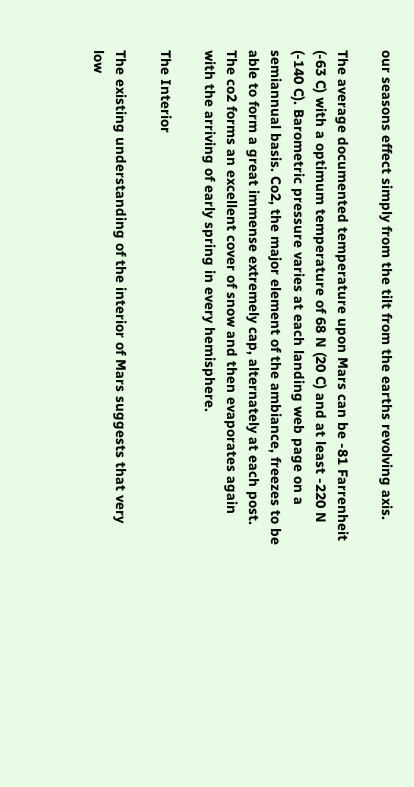our seasons effect simply from the tilt from the earths revolving axis.

The average documented temperature upon Mars can be -81 Farrenheit (-63 C) with a optimum temperature of 68 N (20 C) and at least -220 N (-140 C). Barometric pressure varies at each landing web page on a semiannual basis. Co2, the major element of the ambiance, freezes to be able to form a great immense extremely cap, alternately at each post. The co2 forms an excellent cover of snow and then evaporates again with the arriving of early spring in every hemisphere.

The Interior

The existing understanding of the interior of Mars suggests that very low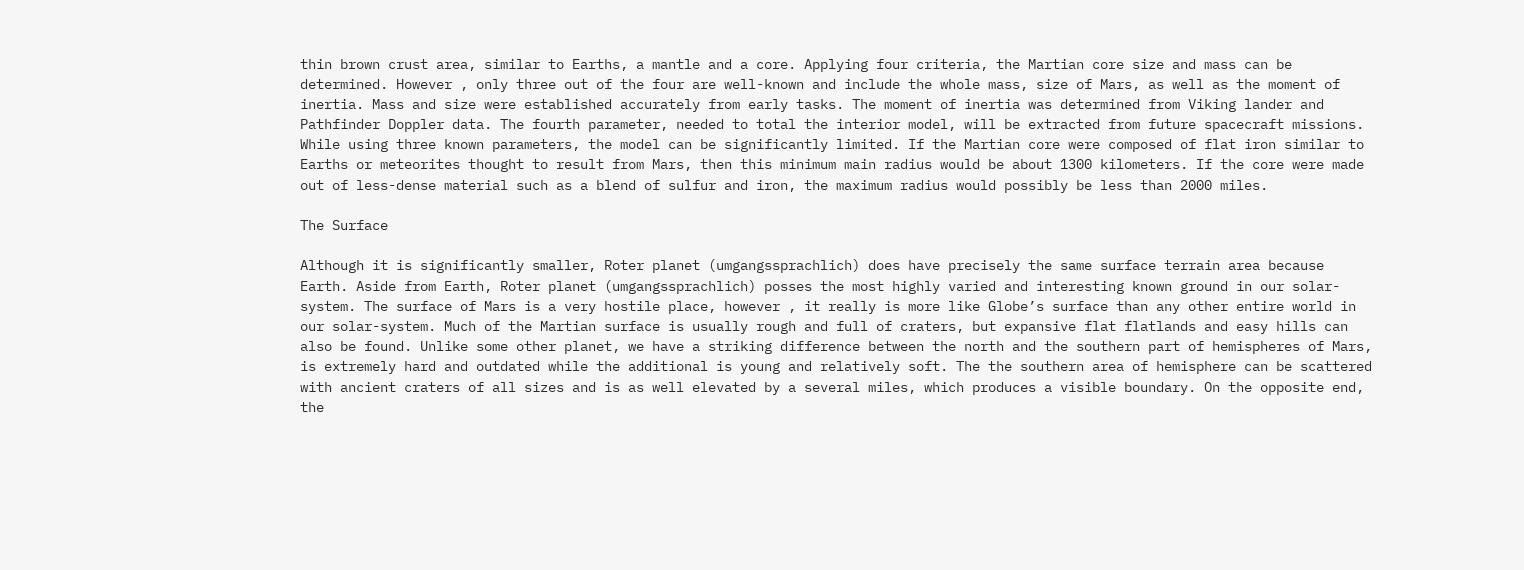thin brown crust area, similar to Earths, a mantle and a core. Applying four criteria, the Martian core size and mass can be determined. However , only three out of the four are well-known and include the whole mass, size of Mars, as well as the moment of inertia. Mass and size were established accurately from early tasks. The moment of inertia was determined from Viking lander and Pathfinder Doppler data. The fourth parameter, needed to total the interior model, will be extracted from future spacecraft missions. While using three known parameters, the model can be significantly limited. If the Martian core were composed of flat iron similar to Earths or meteorites thought to result from Mars, then this minimum main radius would be about 1300 kilometers. If the core were made out of less-dense material such as a blend of sulfur and iron, the maximum radius would possibly be less than 2000 miles.

The Surface

Although it is significantly smaller, Roter planet (umgangssprachlich) does have precisely the same surface terrain area because Earth. Aside from Earth, Roter planet (umgangssprachlich) posses the most highly varied and interesting known ground in our solar-system. The surface of Mars is a very hostile place, however , it really is more like Globe’s surface than any other entire world in our solar-system. Much of the Martian surface is usually rough and full of craters, but expansive flat flatlands and easy hills can also be found. Unlike some other planet, we have a striking difference between the north and the southern part of hemispheres of Mars, is extremely hard and outdated while the additional is young and relatively soft. The the southern area of hemisphere can be scattered with ancient craters of all sizes and is as well elevated by a several miles, which produces a visible boundary. On the opposite end, the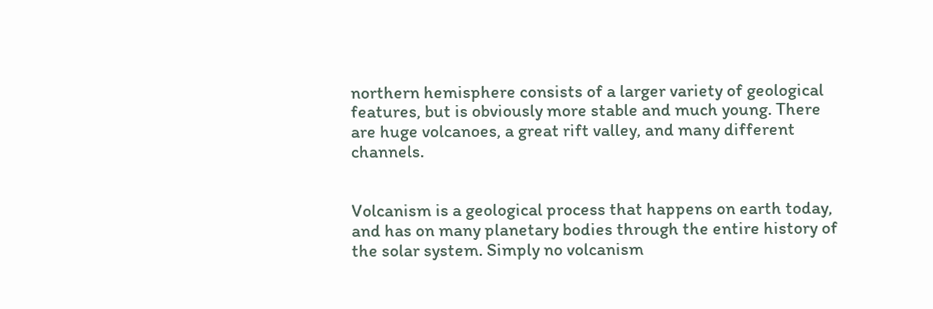northern hemisphere consists of a larger variety of geological features, but is obviously more stable and much young. There are huge volcanoes, a great rift valley, and many different channels.


Volcanism is a geological process that happens on earth today, and has on many planetary bodies through the entire history of the solar system. Simply no volcanism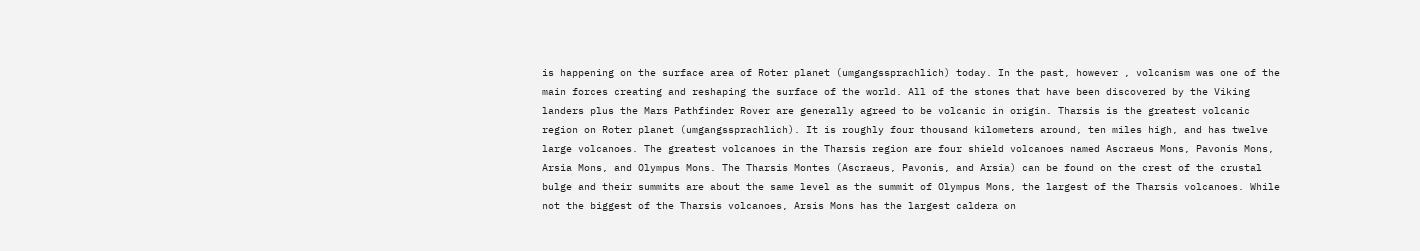is happening on the surface area of Roter planet (umgangssprachlich) today. In the past, however , volcanism was one of the main forces creating and reshaping the surface of the world. All of the stones that have been discovered by the Viking landers plus the Mars Pathfinder Rover are generally agreed to be volcanic in origin. Tharsis is the greatest volcanic region on Roter planet (umgangssprachlich). It is roughly four thousand kilometers around, ten miles high, and has twelve large volcanoes. The greatest volcanoes in the Tharsis region are four shield volcanoes named Ascraeus Mons, Pavonis Mons, Arsia Mons, and Olympus Mons. The Tharsis Montes (Ascraeus, Pavonis, and Arsia) can be found on the crest of the crustal bulge and their summits are about the same level as the summit of Olympus Mons, the largest of the Tharsis volcanoes. While not the biggest of the Tharsis volcanoes, Arsis Mons has the largest caldera on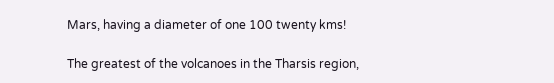Mars, having a diameter of one 100 twenty kms!

The greatest of the volcanoes in the Tharsis region,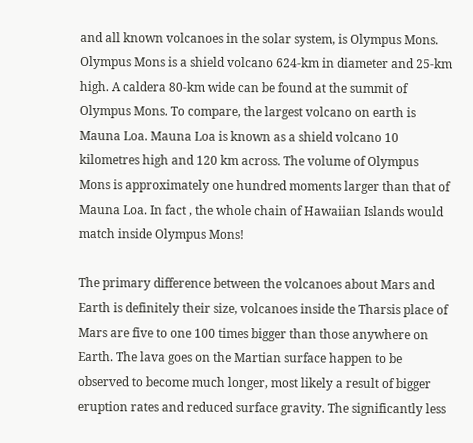and all known volcanoes in the solar system, is Olympus Mons. Olympus Mons is a shield volcano 624-km in diameter and 25-km high. A caldera 80-km wide can be found at the summit of Olympus Mons. To compare, the largest volcano on earth is Mauna Loa. Mauna Loa is known as a shield volcano 10 kilometres high and 120 km across. The volume of Olympus Mons is approximately one hundred moments larger than that of Mauna Loa. In fact , the whole chain of Hawaiian Islands would match inside Olympus Mons!

The primary difference between the volcanoes about Mars and Earth is definitely their size, volcanoes inside the Tharsis place of Mars are five to one 100 times bigger than those anywhere on Earth. The lava goes on the Martian surface happen to be observed to become much longer, most likely a result of bigger eruption rates and reduced surface gravity. The significantly less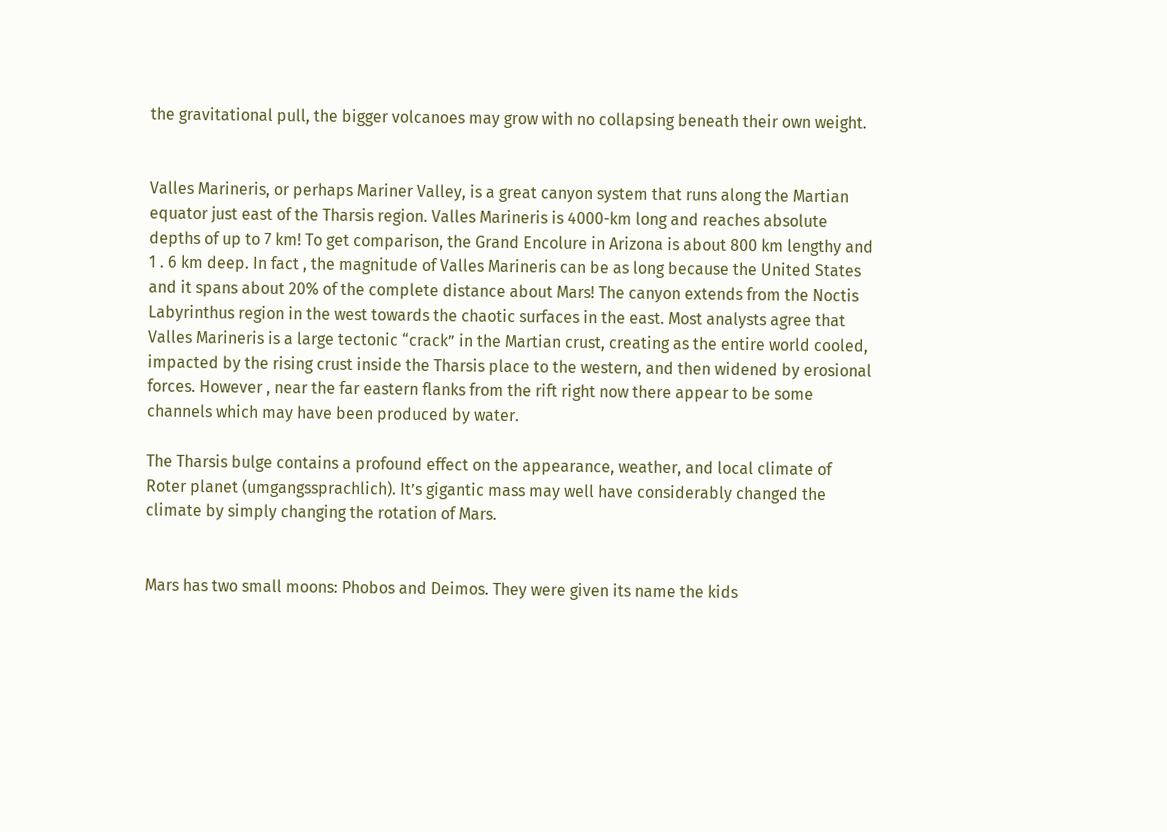the gravitational pull, the bigger volcanoes may grow with no collapsing beneath their own weight.


Valles Marineris, or perhaps Mariner Valley, is a great canyon system that runs along the Martian equator just east of the Tharsis region. Valles Marineris is 4000-km long and reaches absolute depths of up to 7 km! To get comparison, the Grand Encolure in Arizona is about 800 km lengthy and 1 . 6 km deep. In fact , the magnitude of Valles Marineris can be as long because the United States and it spans about 20% of the complete distance about Mars! The canyon extends from the Noctis Labyrinthus region in the west towards the chaotic surfaces in the east. Most analysts agree that Valles Marineris is a large tectonic “crack” in the Martian crust, creating as the entire world cooled, impacted by the rising crust inside the Tharsis place to the western, and then widened by erosional forces. However , near the far eastern flanks from the rift right now there appear to be some channels which may have been produced by water.

The Tharsis bulge contains a profound effect on the appearance, weather, and local climate of Roter planet (umgangssprachlich). It’s gigantic mass may well have considerably changed the climate by simply changing the rotation of Mars.


Mars has two small moons: Phobos and Deimos. They were given its name the kids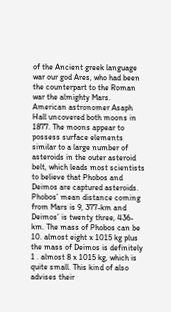of the Ancient greek language war our god Ares, who had been the counterpart to the Roman war the almighty Mars. American astronomer Asaph Hall uncovered both moons in 1877. The moons appear to possess surface elements similar to a large number of asteroids in the outer asteroid belt, which leads most scientists to believe that Phobos and Deimos are captured asteroids. Phobos’ mean distance coming from Mars is 9, 377-km and Deimos’ is twenty three, 436-km. The mass of Phobos can be 10. almost eight x 1015 kg plus the mass of Deimos is definitely 1 . almost 8 x 1015 kg, which is quite small. This kind of also advises their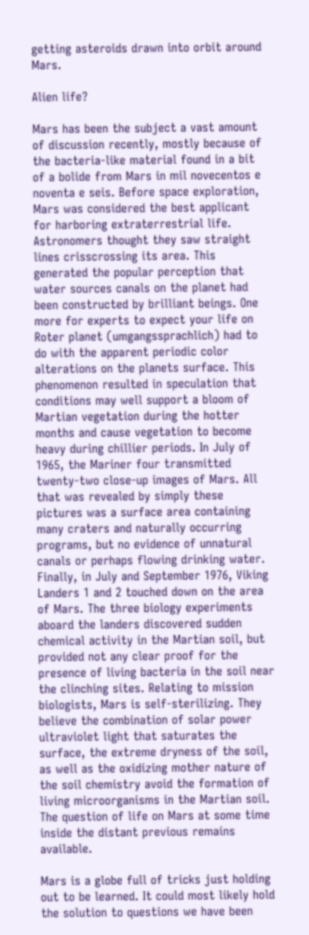getting asteroids drawn into orbit around Mars.

Alien life?

Mars has been the subject a vast amount of discussion recently, mostly because of the bacteria-like material found in a bit of a bolide from Mars in mil novecentos e noventa e seis. Before space exploration, Mars was considered the best applicant for harboring extraterrestrial life. Astronomers thought they saw straight lines crisscrossing its area. This generated the popular perception that water sources canals on the planet had been constructed by brilliant beings. One more for experts to expect your life on Roter planet (umgangssprachlich) had to do with the apparent periodic color alterations on the planets surface. This phenomenon resulted in speculation that conditions may well support a bloom of Martian vegetation during the hotter months and cause vegetation to become heavy during chillier periods. In July of 1965, the Mariner four transmitted twenty-two close-up images of Mars. All that was revealed by simply these pictures was a surface area containing many craters and naturally occurring programs, but no evidence of unnatural canals or perhaps flowing drinking water. Finally, in July and September 1976, Viking Landers 1 and 2 touched down on the area of Mars. The three biology experiments aboard the landers discovered sudden chemical activity in the Martian soil, but provided not any clear proof for the presence of living bacteria in the soil near the clinching sites. Relating to mission biologists, Mars is self-sterilizing. They believe the combination of solar power ultraviolet light that saturates the surface, the extreme dryness of the soil, as well as the oxidizing mother nature of the soil chemistry avoid the formation of living microorganisms in the Martian soil. The question of life on Mars at some time inside the distant previous remains available.

Mars is a globe full of tricks just holding out to be learned. It could most likely hold the solution to questions we have been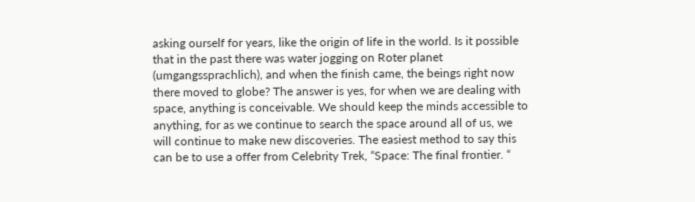asking ourself for years, like the origin of life in the world. Is it possible that in the past there was water jogging on Roter planet (umgangssprachlich), and when the finish came, the beings right now there moved to globe? The answer is yes, for when we are dealing with space, anything is conceivable. We should keep the minds accessible to anything, for as we continue to search the space around all of us, we will continue to make new discoveries. The easiest method to say this can be to use a offer from Celebrity Trek, “Space: The final frontier. “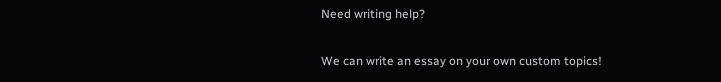Need writing help?

We can write an essay on your own custom topics!